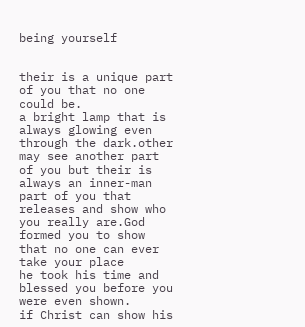being yourself


their is a unique part of you that no one could be.
a bright lamp that is always glowing even through the dark.other may see another part of you but their is always an inner-man part of you that releases and show who you really are.God formed you to show that no one can ever take your place
he took his time and blessed you before you were even shown.
if Christ can show his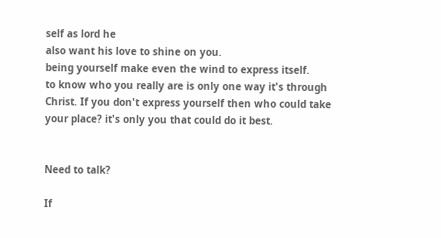self as lord he
also want his love to shine on you.
being yourself make even the wind to express itself.
to know who you really are is only one way it's through Christ. If you don't express yourself then who could take your place? it's only you that could do it best.


Need to talk?

If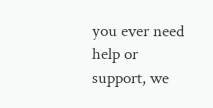you ever need help or support, we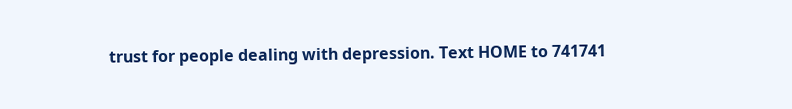trust for people dealing with depression. Text HOME to 741741